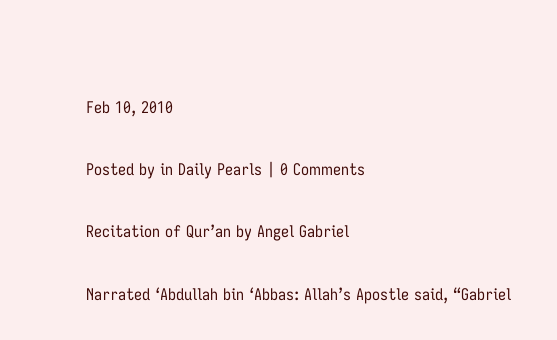Feb 10, 2010

Posted by in Daily Pearls | 0 Comments

Recitation of Qur’an by Angel Gabriel

Narrated ‘Abdullah bin ‘Abbas: Allah’s Apostle said, “Gabriel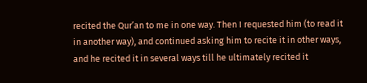recited the Qur’an to me in one way. Then I requested him (to read it in another way), and continued asking him to recite it in other ways, and he recited it in several ways till he ultimately recited it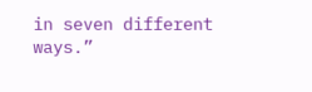in seven different ways.”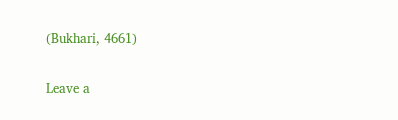(Bukhari, 4661)

Leave a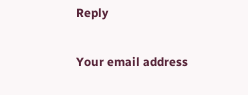Reply

Your email address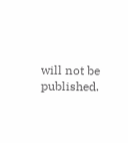will not be published.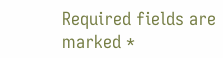Required fields are marked *